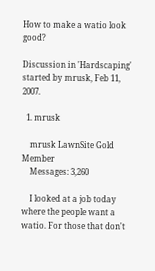How to make a watio look good?

Discussion in 'Hardscaping' started by mrusk, Feb 11, 2007.

  1. mrusk

    mrusk LawnSite Gold Member
    Messages: 3,260

    I looked at a job today where the people want a watio. For those that don't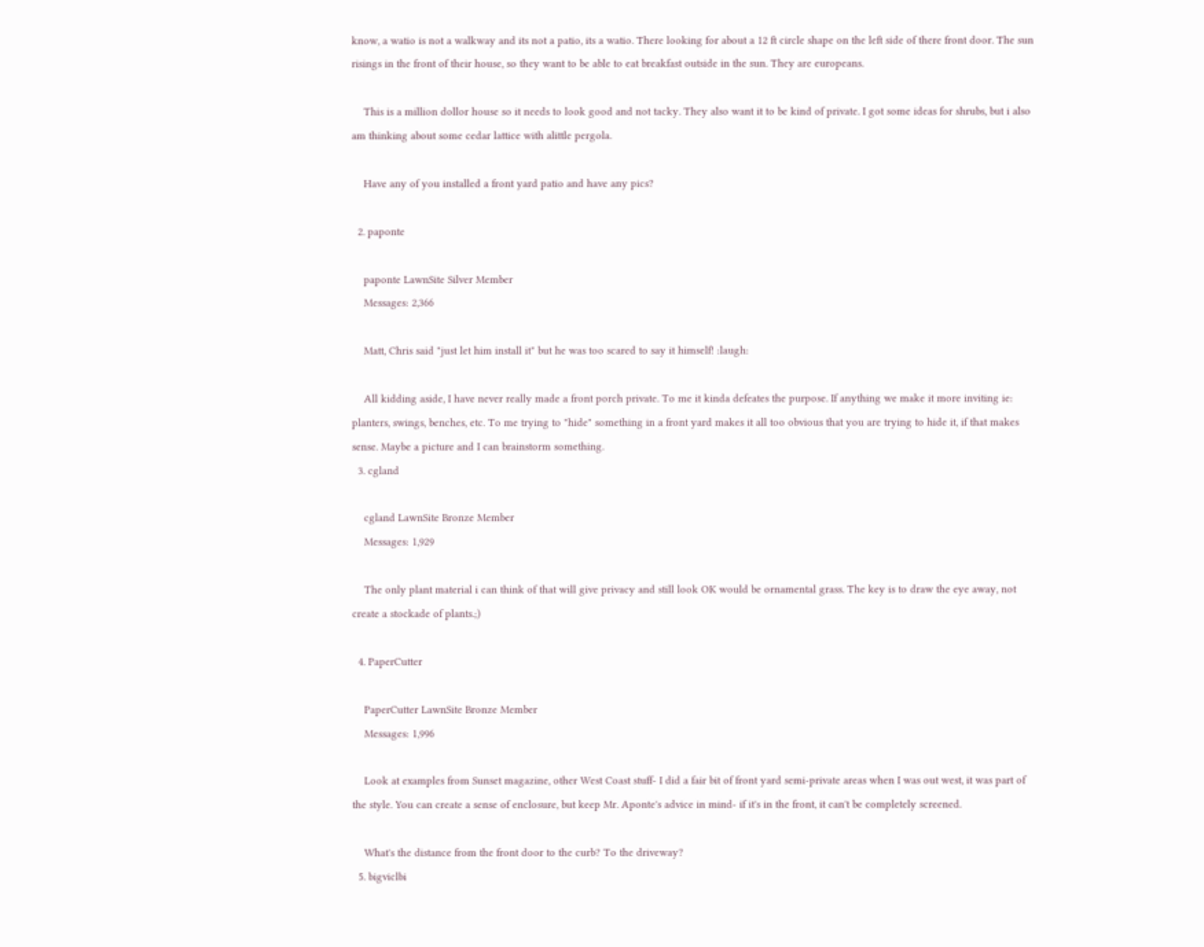know, a watio is not a walkway and its not a patio, its a watio. There looking for about a 12 ft circle shape on the left side of there front door. The sun risings in the front of their house, so they want to be able to eat breakfast outside in the sun. They are europeans.

    This is a million dollor house so it needs to look good and not tacky. They also want it to be kind of private. I got some ideas for shrubs, but i also am thinking about some cedar lattice with alittle pergola.

    Have any of you installed a front yard patio and have any pics?

  2. paponte

    paponte LawnSite Silver Member
    Messages: 2,366

    Matt, Chris said "just let him install it" but he was too scared to say it himself! :laugh:

    All kidding aside, I have never really made a front porch private. To me it kinda defeates the purpose. If anything we make it more inviting ie: planters, swings, benches, etc. To me trying to "hide" something in a front yard makes it all too obvious that you are trying to hide it, if that makes sense. Maybe a picture and I can brainstorm something.
  3. cgland

    cgland LawnSite Bronze Member
    Messages: 1,929

    The only plant material i can think of that will give privacy and still look OK would be ornamental grass. The key is to draw the eye away, not create a stockade of plants.;)

  4. PaperCutter

    PaperCutter LawnSite Bronze Member
    Messages: 1,996

    Look at examples from Sunset magazine, other West Coast stuff- I did a fair bit of front yard semi-private areas when I was out west, it was part of the style. You can create a sense of enclosure, but keep Mr. Aponte's advice in mind- if it's in the front, it can't be completely screened.

    What's the distance from the front door to the curb? To the driveway?
  5. bigviclbi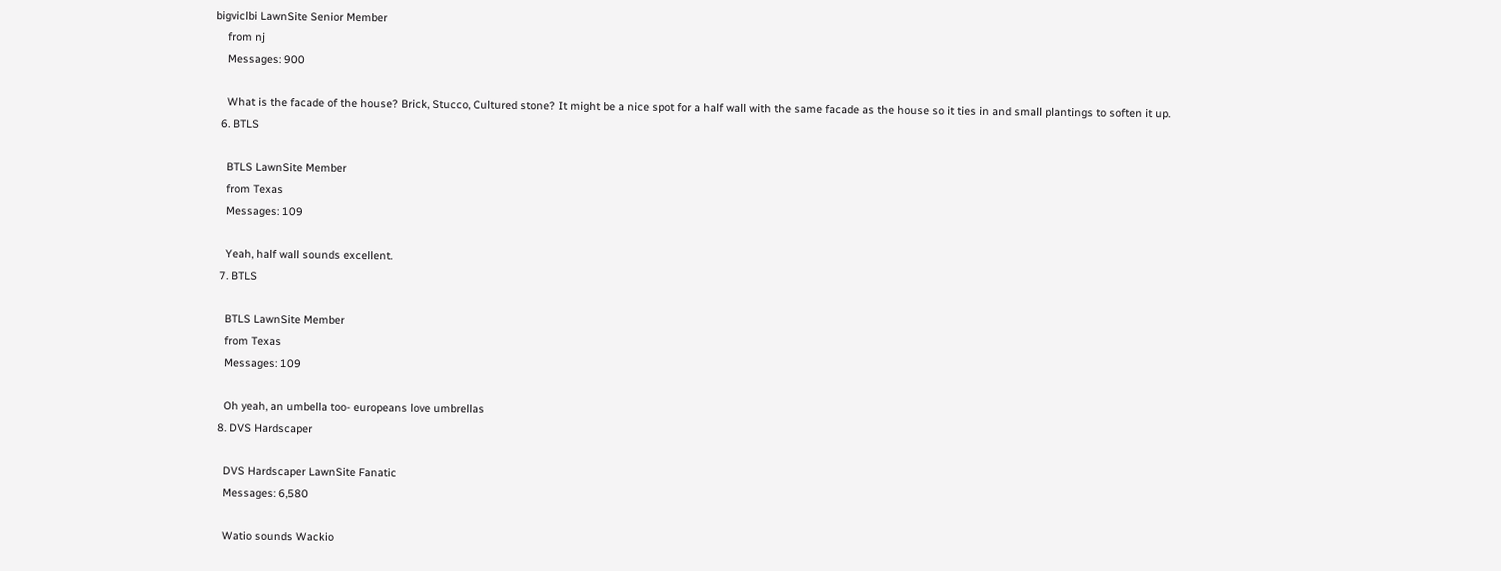bigviclbi LawnSite Senior Member
    from nj
    Messages: 900

    What is the facade of the house? Brick, Stucco, Cultured stone? It might be a nice spot for a half wall with the same facade as the house so it ties in and small plantings to soften it up.
  6. BTLS

    BTLS LawnSite Member
    from Texas
    Messages: 109

    Yeah, half wall sounds excellent.
  7. BTLS

    BTLS LawnSite Member
    from Texas
    Messages: 109

    Oh yeah, an umbella too- europeans love umbrellas
  8. DVS Hardscaper

    DVS Hardscaper LawnSite Fanatic
    Messages: 6,580

    Watio sounds Wackio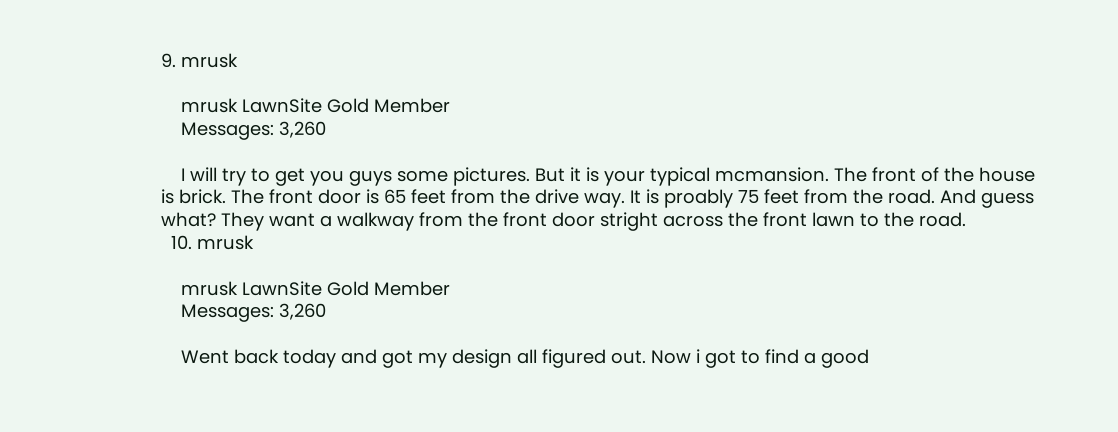9. mrusk

    mrusk LawnSite Gold Member
    Messages: 3,260

    I will try to get you guys some pictures. But it is your typical mcmansion. The front of the house is brick. The front door is 65 feet from the drive way. It is proably 75 feet from the road. And guess what? They want a walkway from the front door stright across the front lawn to the road.
  10. mrusk

    mrusk LawnSite Gold Member
    Messages: 3,260

    Went back today and got my design all figured out. Now i got to find a good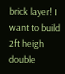brick layer! I want to build 2ft heigh double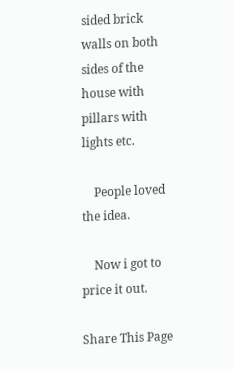sided brick walls on both sides of the house with pillars with lights etc.

    People loved the idea.

    Now i got to price it out.

Share This Page